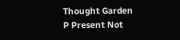Thought Garden
P Present Not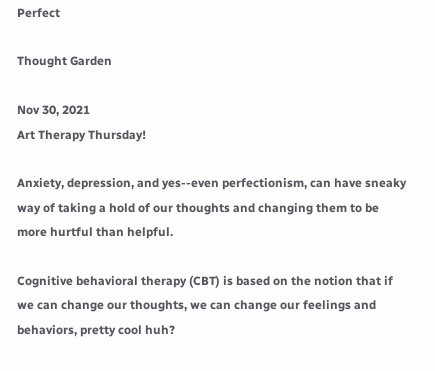Perfect

Thought Garden

Nov 30, 2021
Art Therapy Thursday!

Anxiety, depression, and yes--even perfectionism, can have sneaky way of taking a hold of our thoughts and changing them to be more hurtful than helpful.

Cognitive behavioral therapy (CBT) is based on the notion that if we can change our thoughts, we can change our feelings and behaviors, pretty cool huh?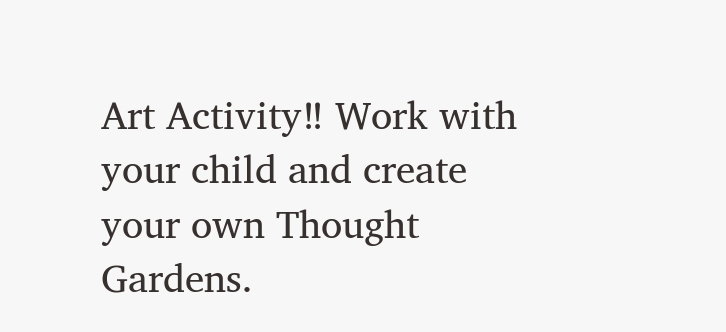Art Activity‼ Work with your child and create your own Thought Gardens.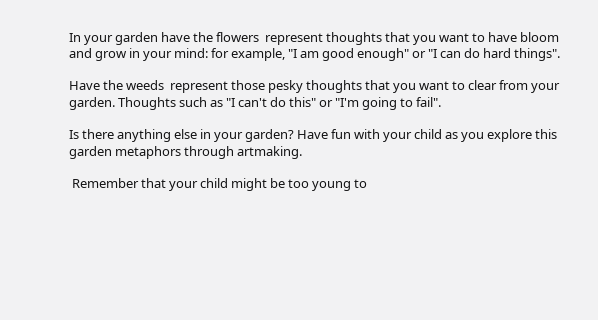In your garden have the flowers  represent thoughts that you want to have bloom and grow in your mind: for example, "I am good enough" or "I can do hard things".

Have the weeds  represent those pesky thoughts that you want to clear from your garden. Thoughts such as "I can't do this" or "I'm going to fail".

Is there anything else in your garden? Have fun with your child as you explore this garden metaphors through artmaking.

 Remember that your child might be too young to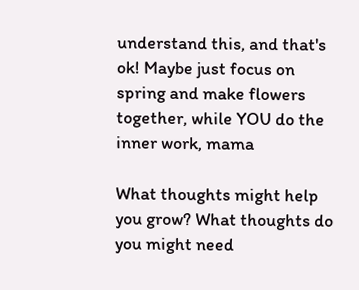understand this, and that's ok! Maybe just focus on spring and make flowers together, while YOU do the inner work, mama

What thoughts might help you grow? What thoughts do you might need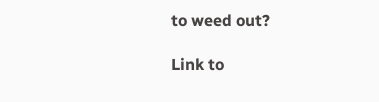to weed out?

Link to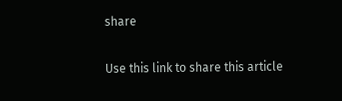share

Use this link to share this article